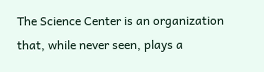The Science Center is an organization that, while never seen, plays a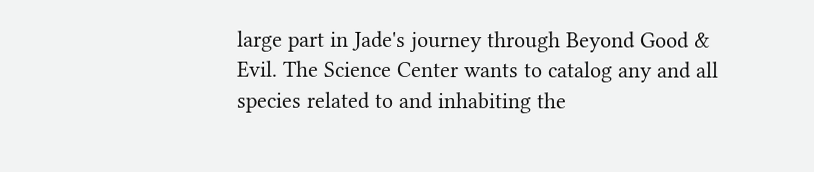large part in Jade's journey through Beyond Good & Evil. The Science Center wants to catalog any and all species related to and inhabiting the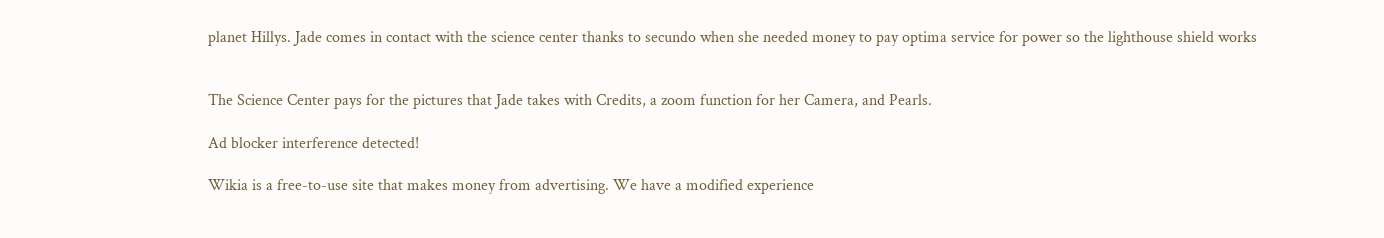planet Hillys. Jade comes in contact with the science center thanks to secundo when she needed money to pay optima service for power so the lighthouse shield works


The Science Center pays for the pictures that Jade takes with Credits, a zoom function for her Camera, and Pearls.

Ad blocker interference detected!

Wikia is a free-to-use site that makes money from advertising. We have a modified experience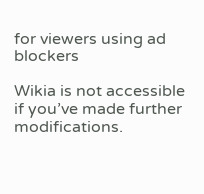for viewers using ad blockers

Wikia is not accessible if you’ve made further modifications.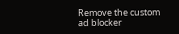Remove the custom ad blocker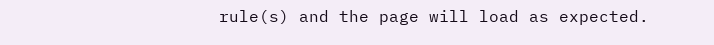rule(s) and the page will load as expected.